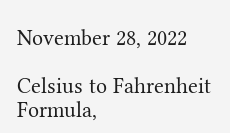November 28, 2022

Celsius to Fahrenheit Formula,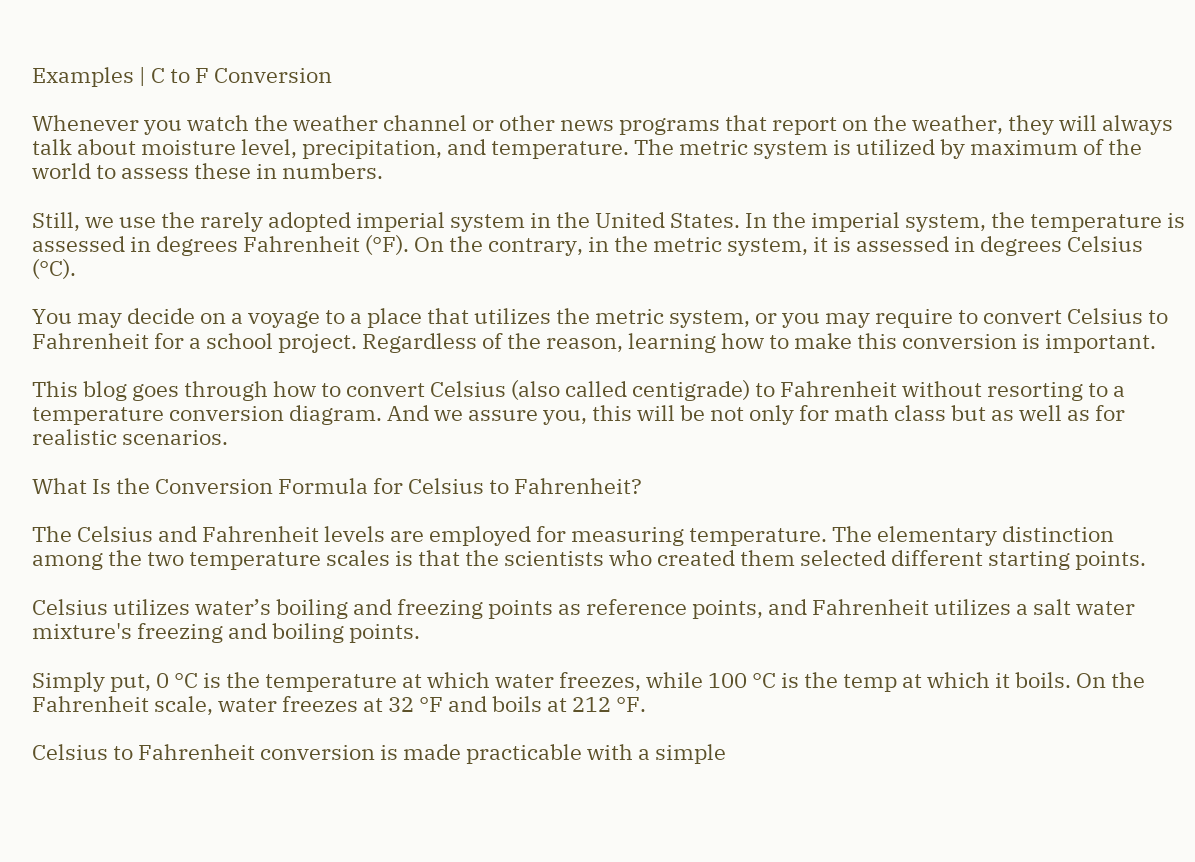Examples | C to F Conversion

Whenever you watch the weather channel or other news programs that report on the weather, they will always talk about moisture level, precipitation, and temperature. The metric system is utilized by maximum of the world to assess these in numbers.

Still, we use the rarely adopted imperial system in the United States. In the imperial system, the temperature is assessed in degrees Fahrenheit (°F). On the contrary, in the metric system, it is assessed in degrees Celsius (°C).

You may decide on a voyage to a place that utilizes the metric system, or you may require to convert Celsius to Fahrenheit for a school project. Regardless of the reason, learning how to make this conversion is important.

This blog goes through how to convert Celsius (also called centigrade) to Fahrenheit without resorting to a temperature conversion diagram. And we assure you, this will be not only for math class but as well as for realistic scenarios.

What Is the Conversion Formula for Celsius to Fahrenheit?

The Celsius and Fahrenheit levels are employed for measuring temperature. The elementary distinction among the two temperature scales is that the scientists who created them selected different starting points.

Celsius utilizes water’s boiling and freezing points as reference points, and Fahrenheit utilizes a salt water mixture's freezing and boiling points.

Simply put, 0 °C is the temperature at which water freezes, while 100 °C is the temp at which it boils. On the Fahrenheit scale, water freezes at 32 °F and boils at 212 °F.

Celsius to Fahrenheit conversion is made practicable with a simple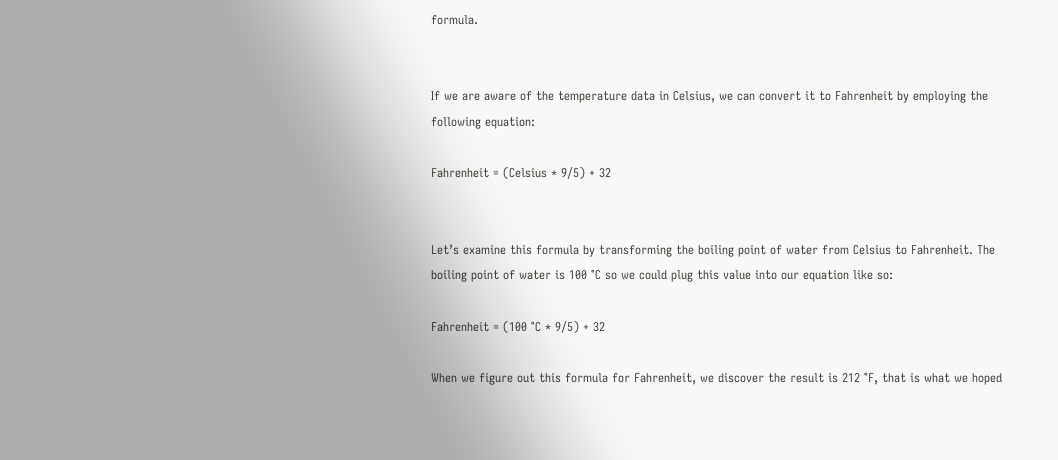formula.


If we are aware of the temperature data in Celsius, we can convert it to Fahrenheit by employing the following equation:

Fahrenheit = (Celsius * 9/5) + 32


Let’s examine this formula by transforming the boiling point of water from Celsius to Fahrenheit. The boiling point of water is 100 °C so we could plug this value into our equation like so:

Fahrenheit = (100 °C * 9/5) + 32

When we figure out this formula for Fahrenheit, we discover the result is 212 °F, that is what we hoped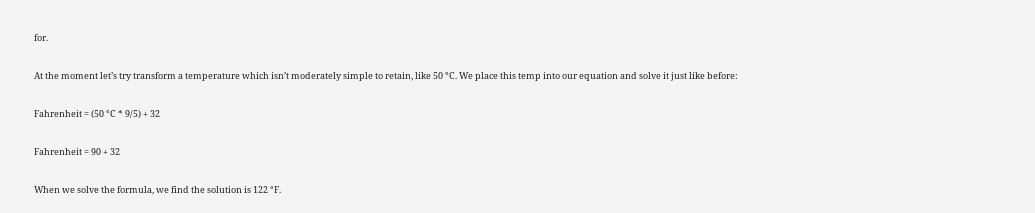for.

At the moment let’s try transform a temperature which isn’t moderately simple to retain, like 50 °C. We place this temp into our equation and solve it just like before:

Fahrenheit = (50 °C * 9/5) + 32

Fahrenheit = 90 + 32

When we solve the formula, we find the solution is 122 °F.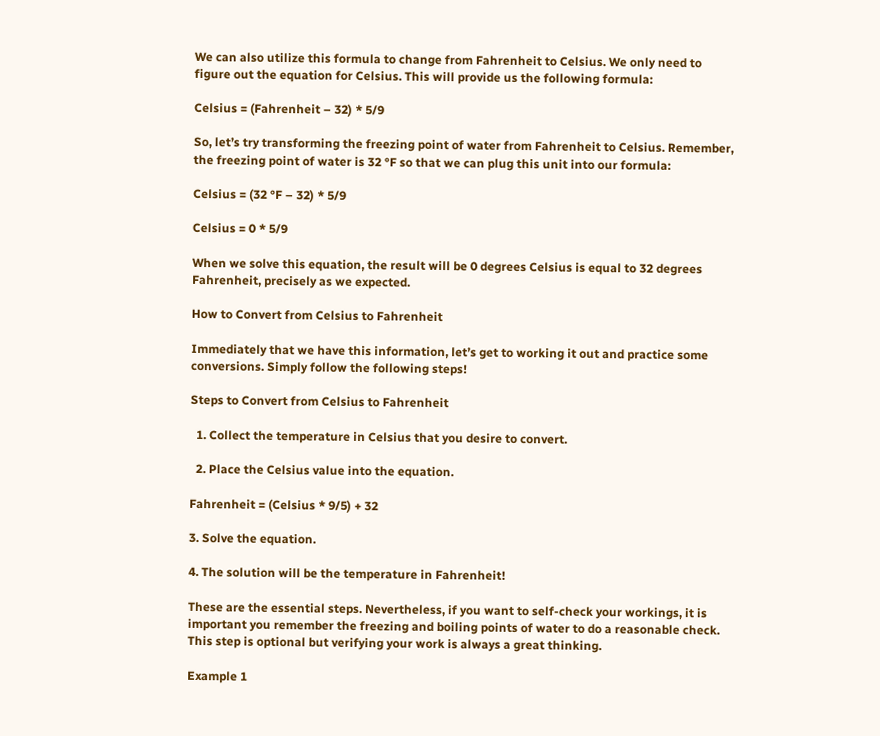We can also utilize this formula to change from Fahrenheit to Celsius. We only need to figure out the equation for Celsius. This will provide us the following formula:

Celsius = (Fahrenheit – 32) * 5/9

So, let’s try transforming the freezing point of water from Fahrenheit to Celsius. Remember, the freezing point of water is 32 °F so that we can plug this unit into our formula:

Celsius = (32 °F – 32) * 5/9

Celsius = 0 * 5/9

When we solve this equation, the result will be 0 degrees Celsius is equal to 32 degrees Fahrenheit, precisely as we expected.

How to Convert from Celsius to Fahrenheit

Immediately that we have this information, let’s get to working it out and practice some conversions. Simply follow the following steps!

Steps to Convert from Celsius to Fahrenheit

  1. Collect the temperature in Celsius that you desire to convert.

  2. Place the Celsius value into the equation.

Fahrenheit = (Celsius * 9/5) + 32

3. Solve the equation.

4. The solution will be the temperature in Fahrenheit!

These are the essential steps. Nevertheless, if you want to self-check your workings, it is important you remember the freezing and boiling points of water to do a reasonable check. This step is optional but verifying your work is always a great thinking.

Example 1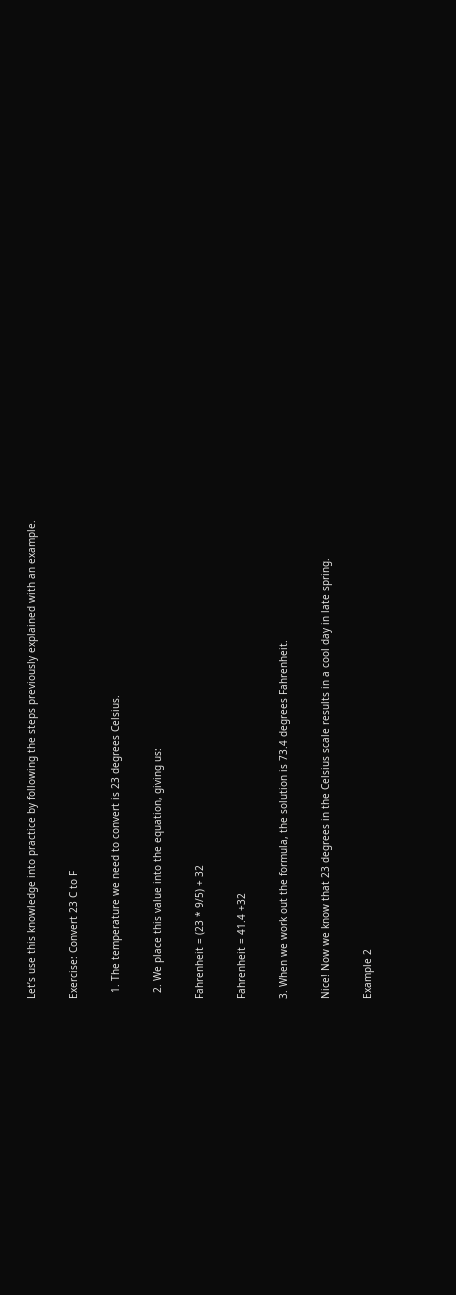Let’s use this knowledge into practice by following the steps previously explained with an example.

Exercise: Convert 23 C to F

  1. The temperature we need to convert is 23 degrees Celsius.

  2. We place this value into the equation, giving us:

Fahrenheit = (23 * 9/5) + 32

Fahrenheit = 41.4 +32

3. When we work out the formula, the solution is 73.4 degrees Fahrenheit.

Nice! Now we know that 23 degrees in the Celsius scale results in a cool day in late spring.

Example 2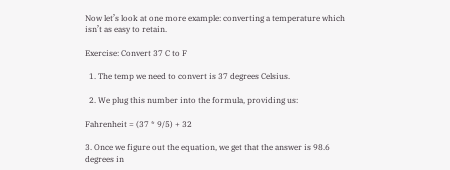Now let’s look at one more example: converting a temperature which isn’t as easy to retain.

Exercise: Convert 37 C to F

  1. The temp we need to convert is 37 degrees Celsius.

  2. We plug this number into the formula, providing us:

Fahrenheit = (37 * 9/5) + 32

3. Once we figure out the equation, we get that the answer is 98.6 degrees in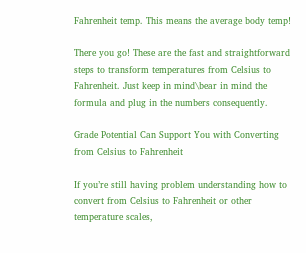Fahrenheit temp. This means the average body temp!

There you go! These are the fast and straightforward steps to transform temperatures from Celsius to Fahrenheit. Just keep in mind\bear in mind the formula and plug in the numbers consequently.

Grade Potential Can Support You with Converting from Celsius to Fahrenheit

If you’re still having problem understanding how to convert from Celsius to Fahrenheit or other temperature scales,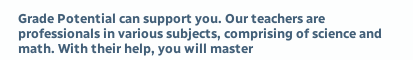Grade Potential can support you. Our teachers are professionals in various subjects, comprising of science and math. With their help, you will master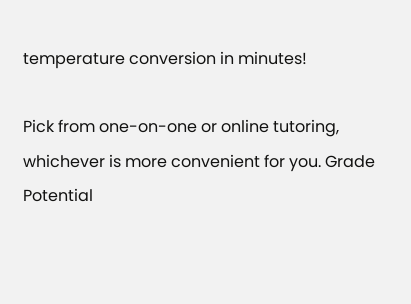temperature conversion in minutes!

Pick from one-on-one or online tutoring, whichever is more convenient for you. Grade Potential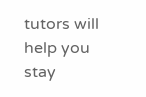tutors will help you stay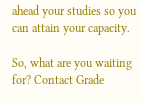ahead your studies so you can attain your capacity.

So, what are you waiting for? Contact Grade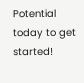Potential today to get started!